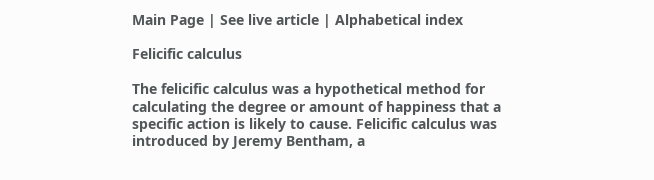Main Page | See live article | Alphabetical index

Felicific calculus

The felicific calculus was a hypothetical method for calculating the degree or amount of happiness that a specific action is likely to cause. Felicific calculus was introduced by Jeremy Bentham, a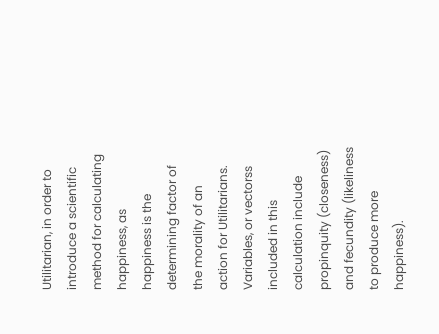Utilitarian, in order to introduce a scientific method for calculating happiness, as happiness is the determining factor of the morality of an action for Utilitarians. Variables, or vectorss included in this calculation include propinquity (closeness) and fecundity (likeliness to produce more happiness).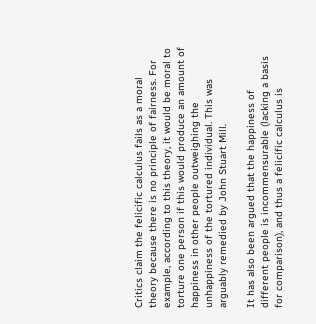Critics claim the felicific calculus fails as a moral theory because there is no principle of fairness. For example, according to this theory, it would be moral to torture one person if this would produce an amount of happiness in other people outweighing the unhappiness of the tortured individual. This was arguably remedied by John Stuart Mill.

It has also been argued that the happiness of different people is incommensurable (lacking a basis for comparison), and thus a felicific calculus is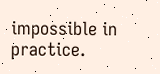impossible in practice.